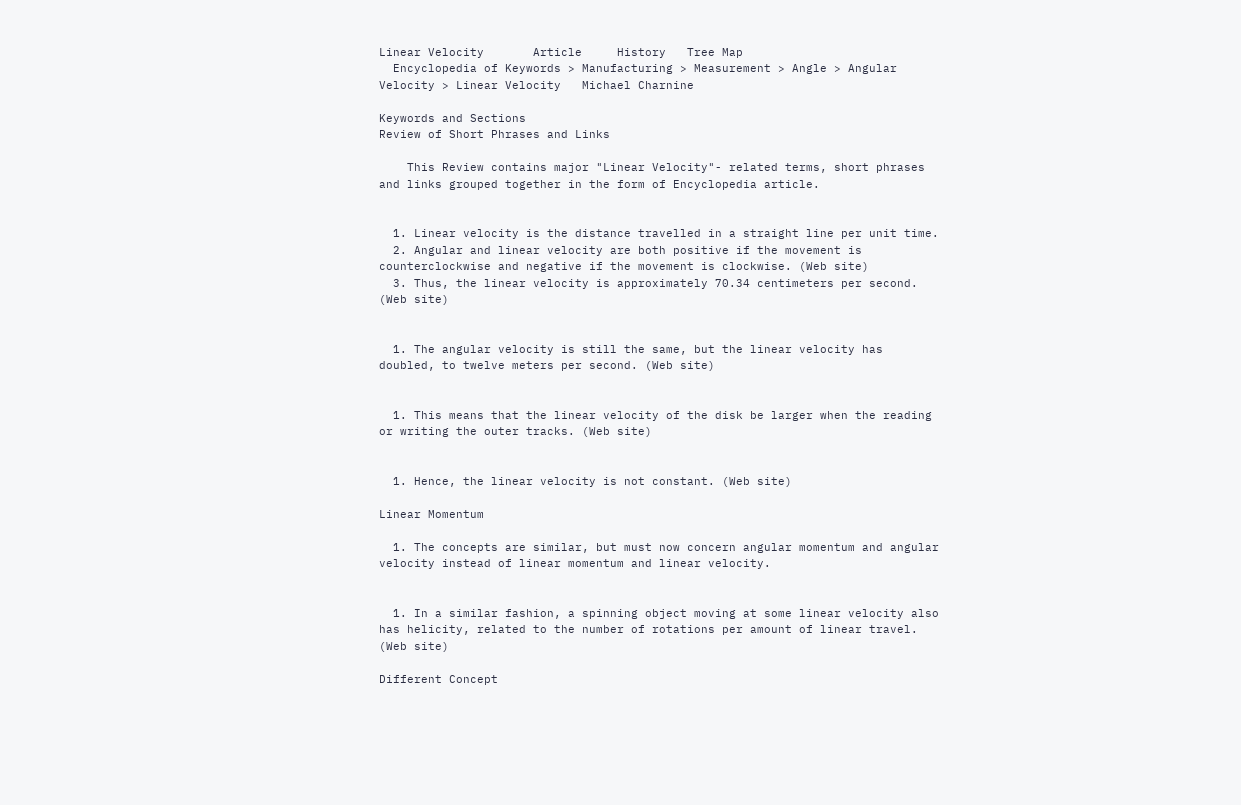Linear Velocity       Article     History   Tree Map
  Encyclopedia of Keywords > Manufacturing > Measurement > Angle > Angular Velocity > Linear Velocity   Michael Charnine

Keywords and Sections
Review of Short Phrases and Links

    This Review contains major "Linear Velocity"- related terms, short phrases and links grouped together in the form of Encyclopedia article.


  1. Linear velocity is the distance travelled in a straight line per unit time.
  2. Angular and linear velocity are both positive if the movement is counterclockwise and negative if the movement is clockwise. (Web site)
  3. Thus, the linear velocity is approximately 70.34 centimeters per second. (Web site)


  1. The angular velocity is still the same, but the linear velocity has doubled, to twelve meters per second. (Web site)


  1. This means that the linear velocity of the disk be larger when the reading or writing the outer tracks. (Web site)


  1. Hence, the linear velocity is not constant. (Web site)

Linear Momentum

  1. The concepts are similar, but must now concern angular momentum and angular velocity instead of linear momentum and linear velocity.


  1. In a similar fashion, a spinning object moving at some linear velocity also has helicity, related to the number of rotations per amount of linear travel. (Web site)

Different Concept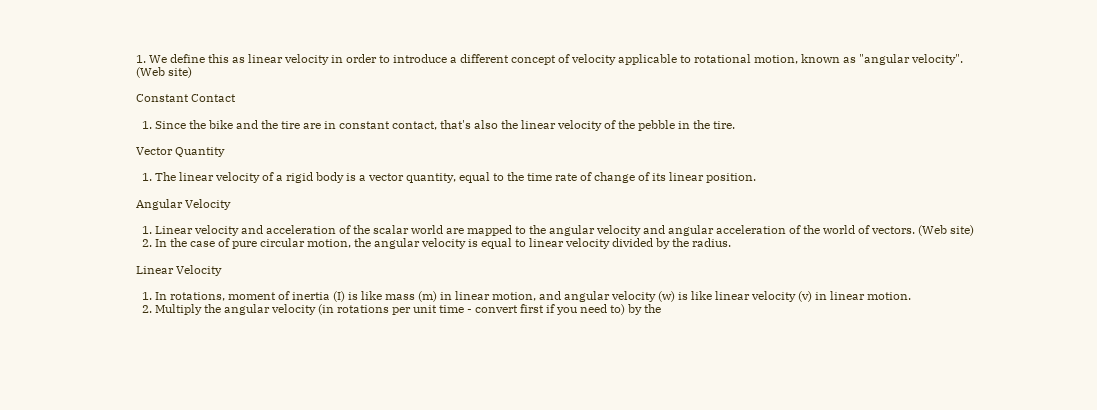1. We define this as linear velocity in order to introduce a different concept of velocity applicable to rotational motion, known as "angular velocity". (Web site)

Constant Contact

  1. Since the bike and the tire are in constant contact, that's also the linear velocity of the pebble in the tire.

Vector Quantity

  1. The linear velocity of a rigid body is a vector quantity, equal to the time rate of change of its linear position.

Angular Velocity

  1. Linear velocity and acceleration of the scalar world are mapped to the angular velocity and angular acceleration of the world of vectors. (Web site)
  2. In the case of pure circular motion, the angular velocity is equal to linear velocity divided by the radius.

Linear Velocity

  1. In rotations, moment of inertia (I) is like mass (m) in linear motion, and angular velocity (w) is like linear velocity (v) in linear motion.
  2. Multiply the angular velocity (in rotations per unit time - convert first if you need to) by the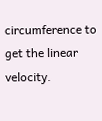circumference to get the linear velocity.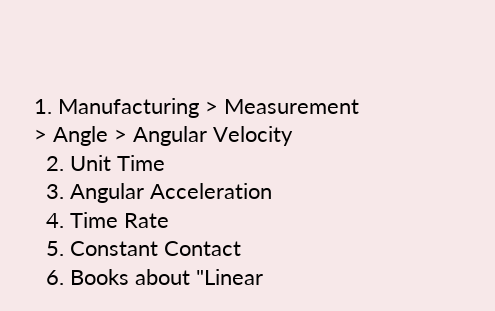1. Manufacturing > Measurement > Angle > Angular Velocity
  2. Unit Time
  3. Angular Acceleration
  4. Time Rate
  5. Constant Contact
  6. Books about "Linear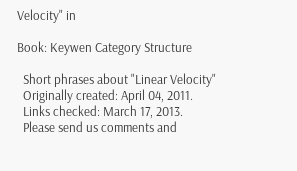Velocity" in

Book: Keywen Category Structure

  Short phrases about "Linear Velocity"
  Originally created: April 04, 2011.
  Links checked: March 17, 2013.
  Please send us comments and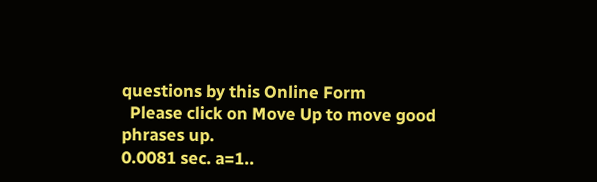questions by this Online Form
  Please click on Move Up to move good phrases up.
0.0081 sec. a=1..